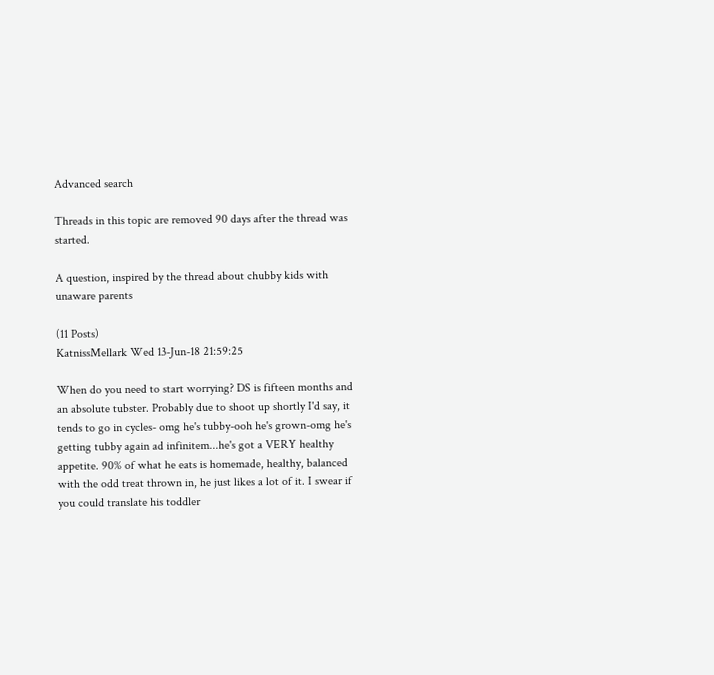Advanced search

Threads in this topic are removed 90 days after the thread was started.

A question, inspired by the thread about chubby kids with unaware parents

(11 Posts)
KatnissMellark Wed 13-Jun-18 21:59:25

When do you need to start worrying? DS is fifteen months and an absolute tubster. Probably due to shoot up shortly I'd say, it tends to go in cycles- omg he's tubby-ooh he's grown-omg he's getting tubby again ad infinitem...he's got a VERY healthy appetite. 90% of what he eats is homemade, healthy, balanced with the odd treat thrown in, he just likes a lot of it. I swear if you could translate his toddler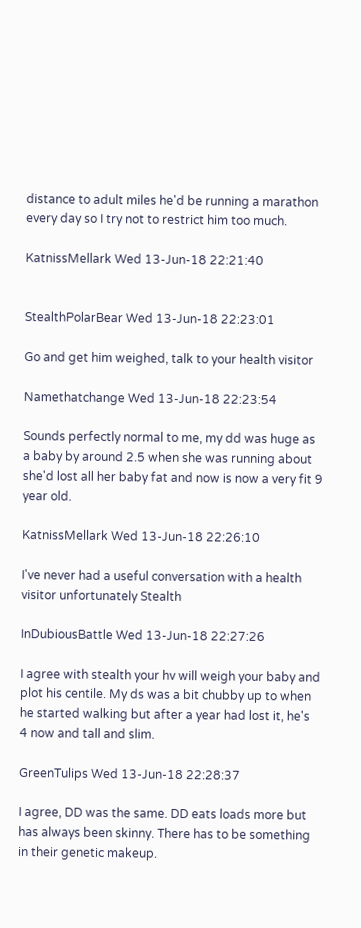distance to adult miles he'd be running a marathon every day so I try not to restrict him too much.

KatnissMellark Wed 13-Jun-18 22:21:40


StealthPolarBear Wed 13-Jun-18 22:23:01

Go and get him weighed, talk to your health visitor

Namethatchange Wed 13-Jun-18 22:23:54

Sounds perfectly normal to me, my dd was huge as a baby by around 2.5 when she was running about she'd lost all her baby fat and now is now a very fit 9 year old.

KatnissMellark Wed 13-Jun-18 22:26:10

I've never had a useful conversation with a health visitor unfortunately Stealth

InDubiousBattle Wed 13-Jun-18 22:27:26

I agree with stealth your hv will weigh your baby and plot his centile. My ds was a bit chubby up to when he started walking but after a year had lost it, he's 4 now and tall and slim.

GreenTulips Wed 13-Jun-18 22:28:37

I agree, DD was the same. DD eats loads more but has always been skinny. There has to be something in their genetic makeup.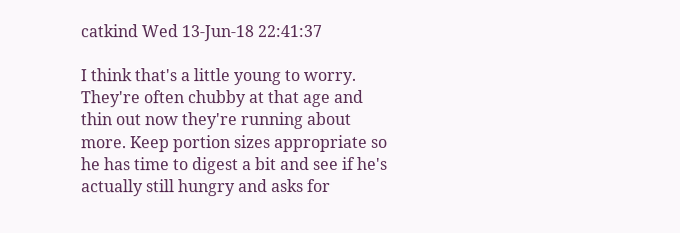catkind Wed 13-Jun-18 22:41:37

I think that's a little young to worry. They're often chubby at that age and thin out now they're running about more. Keep portion sizes appropriate so he has time to digest a bit and see if he's actually still hungry and asks for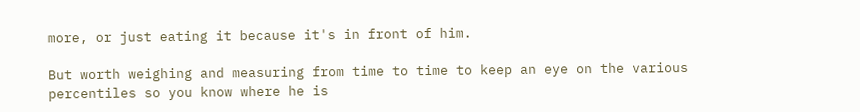more, or just eating it because it's in front of him.

But worth weighing and measuring from time to time to keep an eye on the various percentiles so you know where he is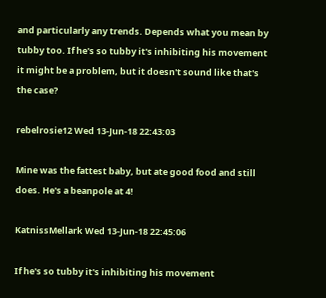and particularly any trends. Depends what you mean by tubby too. If he's so tubby it's inhibiting his movement it might be a problem, but it doesn't sound like that's the case?

rebelrosie12 Wed 13-Jun-18 22:43:03

Mine was the fattest baby, but ate good food and still does. He's a beanpole at 4!

KatnissMellark Wed 13-Jun-18 22:45:06

If he's so tubby it's inhibiting his movement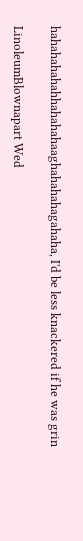hahahahahahhahahahaaghahahahagahaha, I'd be less knackered if he was grin

LinoleumBlownapart Wed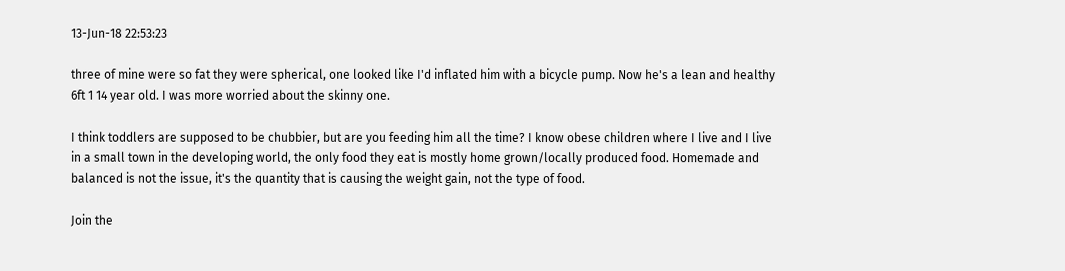13-Jun-18 22:53:23

three of mine were so fat they were spherical, one looked like I'd inflated him with a bicycle pump. Now he's a lean and healthy 6ft 1 14 year old. I was more worried about the skinny one.

I think toddlers are supposed to be chubbier, but are you feeding him all the time? I know obese children where I live and I live in a small town in the developing world, the only food they eat is mostly home grown/locally produced food. Homemade and balanced is not the issue, it's the quantity that is causing the weight gain, not the type of food.

Join the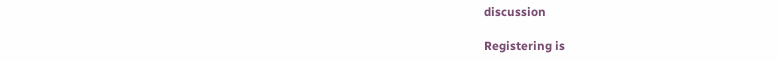discussion

Registering is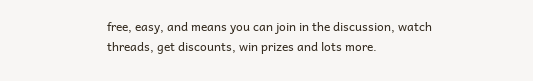free, easy, and means you can join in the discussion, watch threads, get discounts, win prizes and lots more.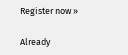Register now »

Already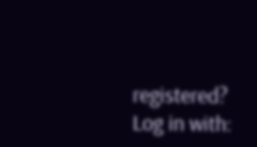registered? Log in with: